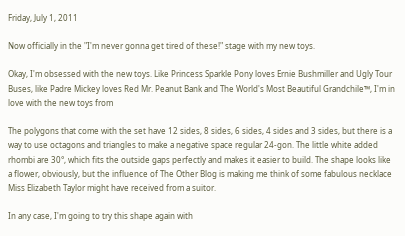Friday, July 1, 2011

Now officially in the "I'm never gonna get tired of these!" stage with my new toys.

Okay, I'm obsessed with the new toys. Like Princess Sparkle Pony loves Ernie Bushmiller and Ugly Tour Buses, like Padre Mickey loves Red Mr. Peanut Bank and The World's Most Beautiful Grandchile™, I'm in love with the new toys from

The polygons that come with the set have 12 sides, 8 sides, 6 sides, 4 sides and 3 sides, but there is a way to use octagons and triangles to make a negative space regular 24-gon. The little white added rhombi are 30°, which fits the outside gaps perfectly and makes it easier to build. The shape looks like a flower, obviously, but the influence of The Other Blog is making me think of some fabulous necklace Miss Elizabeth Taylor might have received from a suitor.

In any case, I'm going to try this shape again with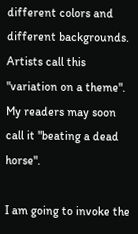different colors and different backgrounds. Artists call this "variation on a theme". My readers may soon call it "beating a dead horse".

I am going to invoke the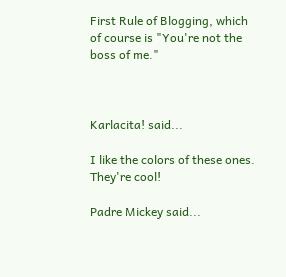First Rule of Blogging, which of course is "You're not the boss of me."



Karlacita! said...

I like the colors of these ones. They're cool!

Padre Mickey said...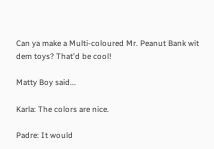Can ya make a Multi-coloured Mr. Peanut Bank wit dem toys? That'd be cool!

Matty Boy said...

Karla: The colors are nice.

Padre: It would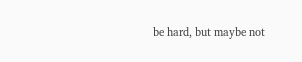be hard, but maybe not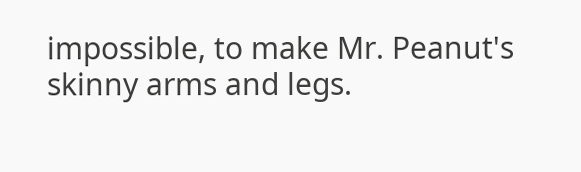impossible, to make Mr. Peanut's skinny arms and legs.